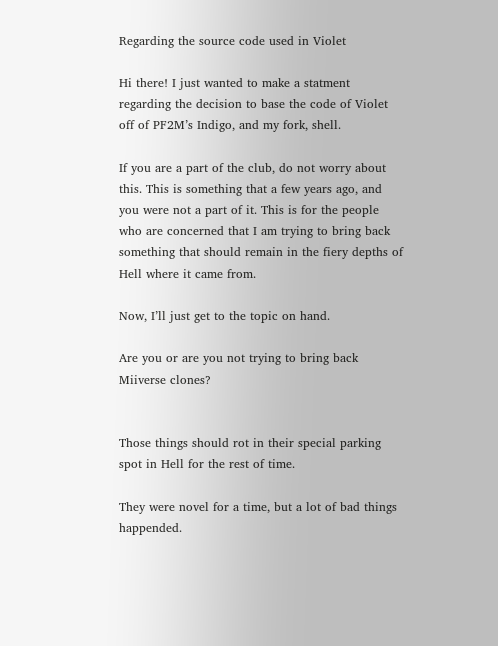Regarding the source code used in Violet

Hi there! I just wanted to make a statment regarding the decision to base the code of Violet off of PF2M’s Indigo, and my fork, shell.

If you are a part of the club, do not worry about this. This is something that a few years ago, and you were not a part of it. This is for the people who are concerned that I am trying to bring back something that should remain in the fiery depths of Hell where it came from.

Now, I’ll just get to the topic on hand.

Are you or are you not trying to bring back Miiverse clones?


Those things should rot in their special parking spot in Hell for the rest of time.

They were novel for a time, but a lot of bad things happended.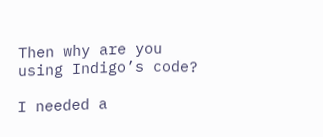Then why are you using Indigo’s code?

I needed a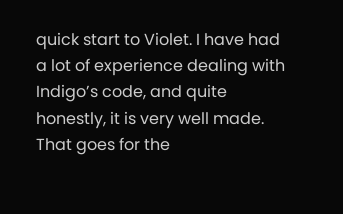quick start to Violet. I have had a lot of experience dealing with Indigo’s code, and quite honestly, it is very well made. That goes for the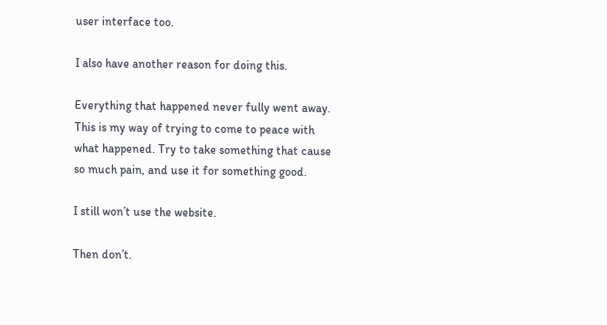user interface too.

I also have another reason for doing this.

Everything that happened never fully went away. This is my way of trying to come to peace with what happened. Try to take something that cause so much pain, and use it for something good.

I still won’t use the website.

Then don’t.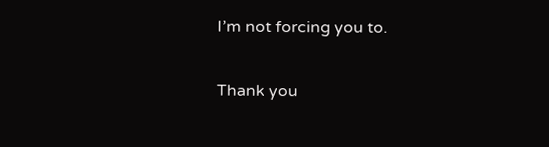I’m not forcing you to.

Thank you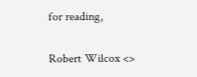for reading,

Robert Wilcox <>